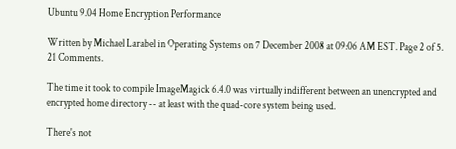Ubuntu 9.04 Home Encryption Performance

Written by Michael Larabel in Operating Systems on 7 December 2008 at 09:06 AM EST. Page 2 of 5. 21 Comments.

The time it took to compile ImageMagick 6.4.0 was virtually indifferent between an unencrypted and encrypted home directory -- at least with the quad-core system being used.

There's not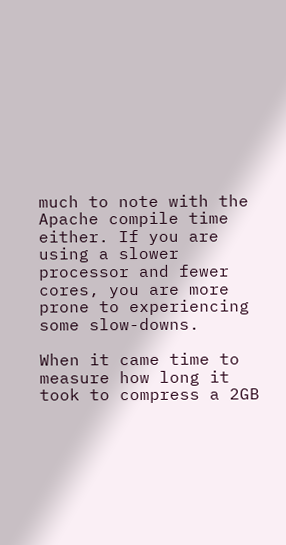much to note with the Apache compile time either. If you are using a slower processor and fewer cores, you are more prone to experiencing some slow-downs.

When it came time to measure how long it took to compress a 2GB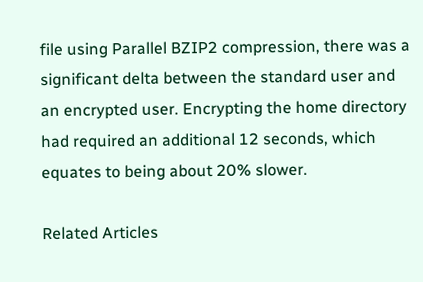file using Parallel BZIP2 compression, there was a significant delta between the standard user and an encrypted user. Encrypting the home directory had required an additional 12 seconds, which equates to being about 20% slower.

Related Articles